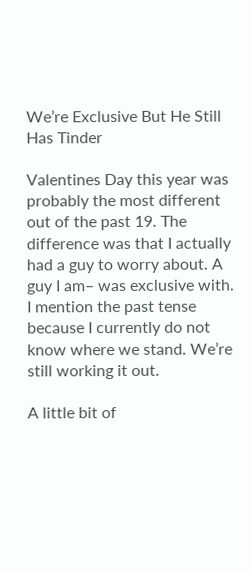We’re Exclusive But He Still Has Tinder

Valentines Day this year was probably the most different out of the past 19. The difference was that I actually had a guy to worry about. A guy I am– was exclusive with. I mention the past tense because I currently do not know where we stand. We’re still working it out.

A little bit of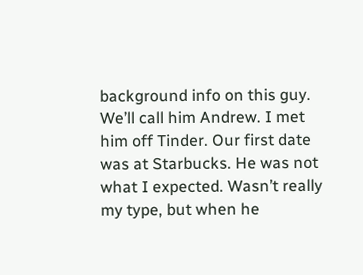background info on this guy. We’ll call him Andrew. I met him off Tinder. Our first date was at Starbucks. He was not what I expected. Wasn’t really my type, but when he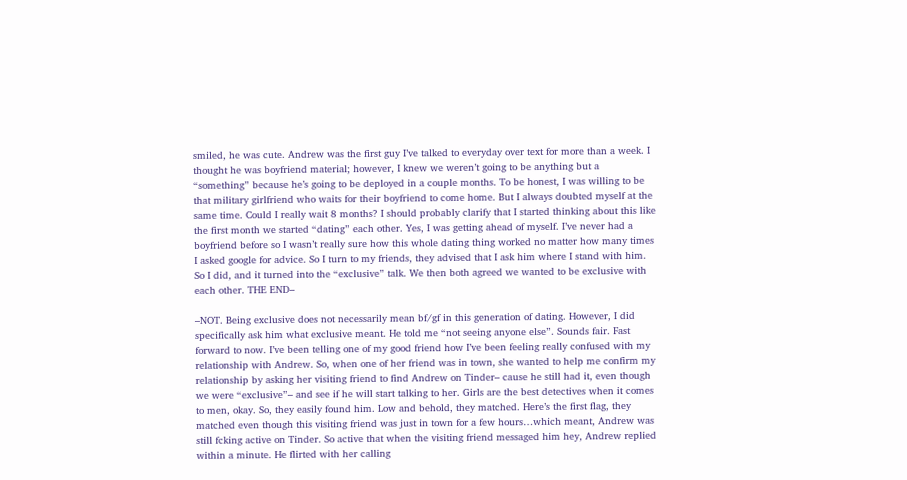smiled, he was cute. Andrew was the first guy I’ve talked to everyday over text for more than a week. I thought he was boyfriend material; however, I knew we weren’t going to be anything but a “something” because he’s going to be deployed in a couple months. To be honest, I was willing to be that military girlfriend who waits for their boyfriend to come home. But I always doubted myself at the same time. Could I really wait 8 months? I should probably clarify that I started thinking about this like the first month we started “dating” each other. Yes, I was getting ahead of myself. I’ve never had a boyfriend before so I wasn’t really sure how this whole dating thing worked no matter how many times I asked google for advice. So I turn to my friends, they advised that I ask him where I stand with him. So I did, and it turned into the “exclusive” talk. We then both agreed we wanted to be exclusive with each other. THE END–

–NOT. Being exclusive does not necessarily mean bf/gf in this generation of dating. However, I did specifically ask him what exclusive meant. He told me “not seeing anyone else”. Sounds fair. Fast forward to now. I’ve been telling one of my good friend how I’ve been feeling really confused with my relationship with Andrew. So, when one of her friend was in town, she wanted to help me confirm my relationship by asking her visiting friend to find Andrew on Tinder– cause he still had it, even though we were “exclusive”– and see if he will start talking to her. Girls are the best detectives when it comes to men, okay. So, they easily found him. Low and behold, they matched. Here’s the first flag, they matched even though this visiting friend was just in town for a few hours…which meant, Andrew was still fcking active on Tinder. So active that when the visiting friend messaged him hey, Andrew replied within a minute. He flirted with her calling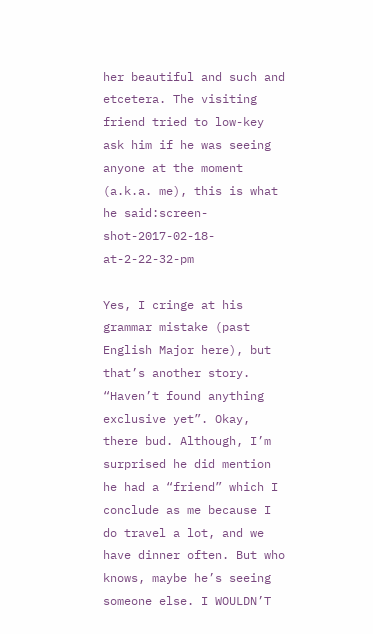her beautiful and such and etcetera. The visiting friend tried to low-key ask him if he was seeing anyone at the moment (a.k.a. me), this is what he said:screen-shot-2017-02-18-at-2-22-32-pm

Yes, I cringe at his grammar mistake (past English Major here), but that’s another story. “Haven’t found anything exclusive yet”. Okay, there bud. Although, I’m surprised he did mention he had a “friend” which I conclude as me because I do travel a lot, and we have dinner often. But who knows, maybe he’s seeing someone else. I WOULDN’T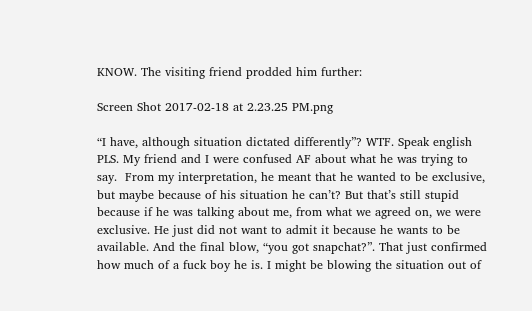KNOW. The visiting friend prodded him further:

Screen Shot 2017-02-18 at 2.23.25 PM.png

“I have, although situation dictated differently”? WTF. Speak english PLS. My friend and I were confused AF about what he was trying to say.  From my interpretation, he meant that he wanted to be exclusive, but maybe because of his situation he can’t? But that’s still stupid because if he was talking about me, from what we agreed on, we were exclusive. He just did not want to admit it because he wants to be available. And the final blow, “you got snapchat?”. That just confirmed how much of a fuck boy he is. I might be blowing the situation out of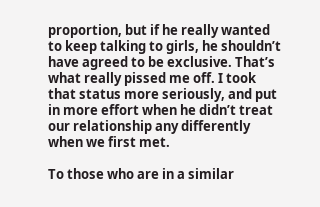proportion, but if he really wanted to keep talking to girls, he shouldn’t have agreed to be exclusive. That’s what really pissed me off. I took that status more seriously, and put in more effort when he didn’t treat our relationship any differently when we first met.

To those who are in a similar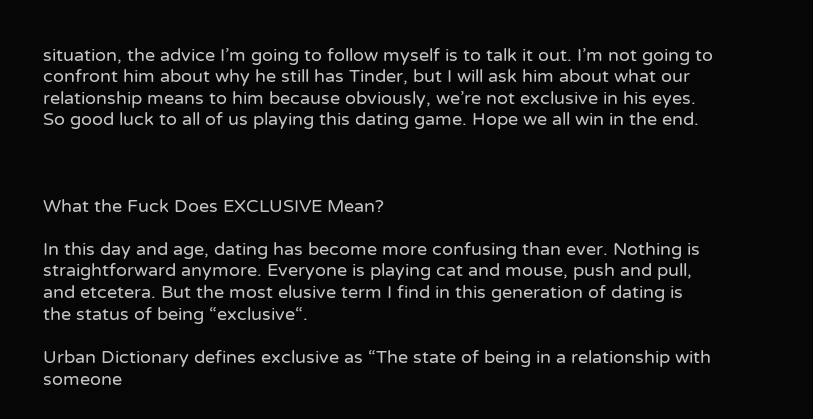situation, the advice I’m going to follow myself is to talk it out. I’m not going to confront him about why he still has Tinder, but I will ask him about what our relationship means to him because obviously, we’re not exclusive in his eyes. So good luck to all of us playing this dating game. Hope we all win in the end.



What the Fuck Does EXCLUSIVE Mean?

In this day and age, dating has become more confusing than ever. Nothing is straightforward anymore. Everyone is playing cat and mouse, push and pull, and etcetera. But the most elusive term I find in this generation of dating is the status of being “exclusive“.

Urban Dictionary defines exclusive as “The state of being in a relationship with someone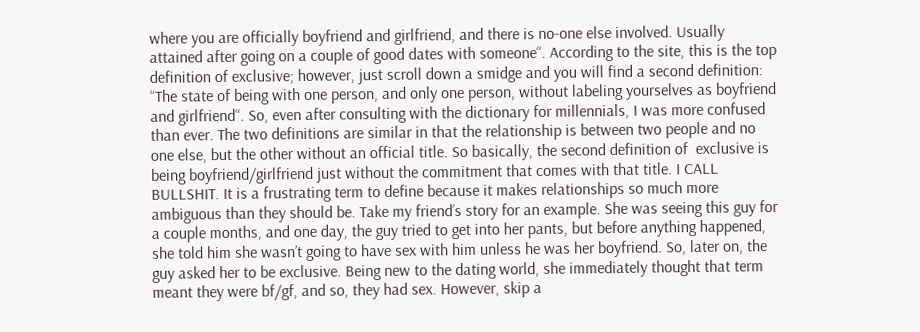where you are officially boyfriend and girlfriend, and there is no-one else involved. Usually attained after going on a couple of good dates with someone“. According to the site, this is the top definition of exclusive; however, just scroll down a smidge and you will find a second definition: “The state of being with one person, and only one person, without labeling yourselves as boyfriend and girlfriend“. So, even after consulting with the dictionary for millennials, I was more confused than ever. The two definitions are similar in that the relationship is between two people and no one else, but the other without an official title. So basically, the second definition of  exclusive is being boyfriend/girlfriend just without the commitment that comes with that title. I CALL BULLSHIT. It is a frustrating term to define because it makes relationships so much more ambiguous than they should be. Take my friend’s story for an example. She was seeing this guy for a couple months, and one day, the guy tried to get into her pants, but before anything happened, she told him she wasn’t going to have sex with him unless he was her boyfriend. So, later on, the guy asked her to be exclusive. Being new to the dating world, she immediately thought that term meant they were bf/gf, and so, they had sex. However, skip a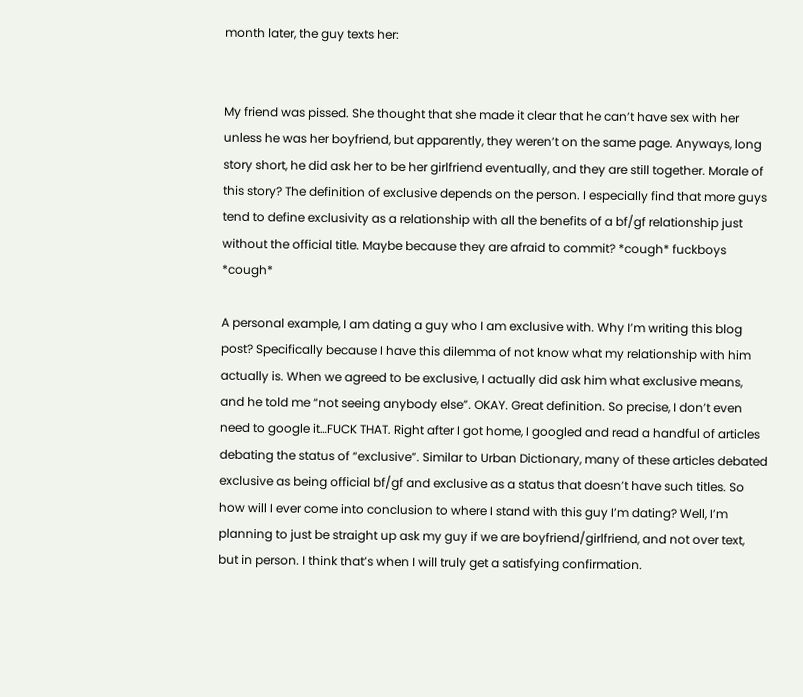month later, the guy texts her:


My friend was pissed. She thought that she made it clear that he can’t have sex with her unless he was her boyfriend, but apparently, they weren’t on the same page. Anyways, long story short, he did ask her to be her girlfriend eventually, and they are still together. Morale of this story? The definition of exclusive depends on the person. I especially find that more guys tend to define exclusivity as a relationship with all the benefits of a bf/gf relationship just without the official title. Maybe because they are afraid to commit? *cough* fuckboys *cough*

A personal example, I am dating a guy who I am exclusive with. Why I’m writing this blog post? Specifically because I have this dilemma of not know what my relationship with him actually is. When we agreed to be exclusive, I actually did ask him what exclusive means, and he told me “not seeing anybody else”. OKAY. Great definition. So precise, I don’t even need to google it…FUCK THAT. Right after I got home, I googled and read a handful of articles debating the status of “exclusive”. Similar to Urban Dictionary, many of these articles debated exclusive as being official bf/gf and exclusive as a status that doesn’t have such titles. So how will I ever come into conclusion to where I stand with this guy I’m dating? Well, I’m planning to just be straight up ask my guy if we are boyfriend/girlfriend, and not over text, but in person. I think that’s when I will truly get a satisfying confirmation.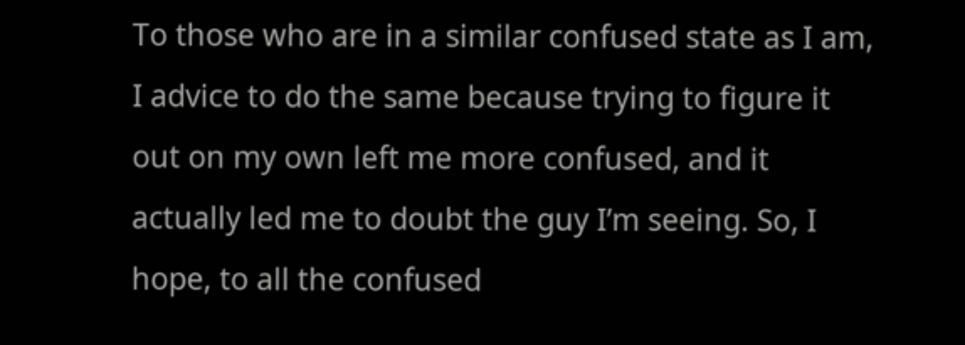To those who are in a similar confused state as I am, I advice to do the same because trying to figure it out on my own left me more confused, and it actually led me to doubt the guy I’m seeing. So, I hope, to all the confused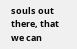souls out there, that we can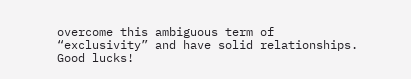overcome this ambiguous term of “exclusivity” and have solid relationships. Good lucks!